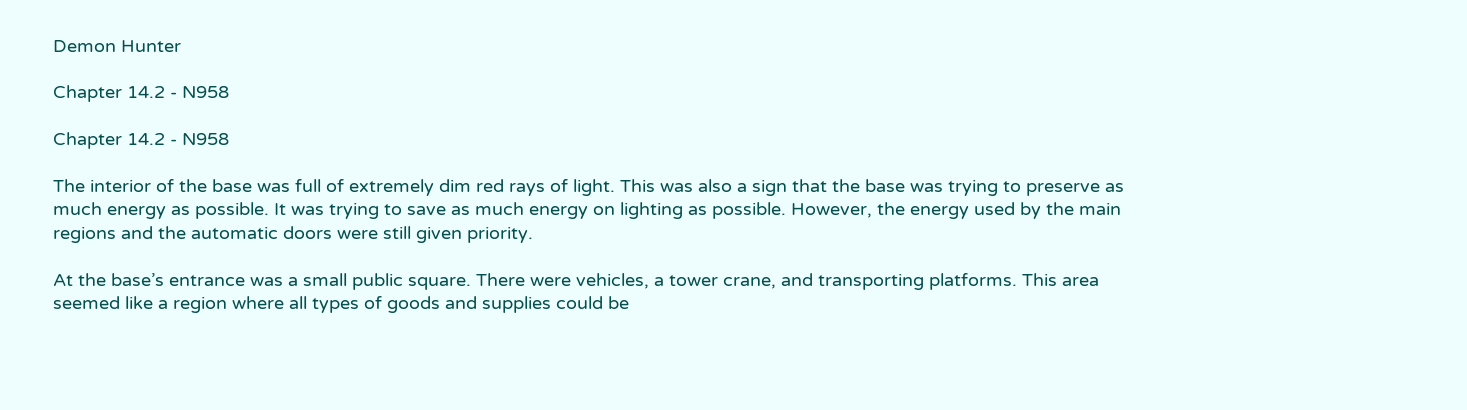Demon Hunter

Chapter 14.2 - N958

Chapter 14.2 - N958

The interior of the base was full of extremely dim red rays of light. This was also a sign that the base was trying to preserve as much energy as possible. It was trying to save as much energy on lighting as possible. However, the energy used by the main regions and the automatic doors were still given priority.

At the base’s entrance was a small public square. There were vehicles, a tower crane, and transporting platforms. This area seemed like a region where all types of goods and supplies could be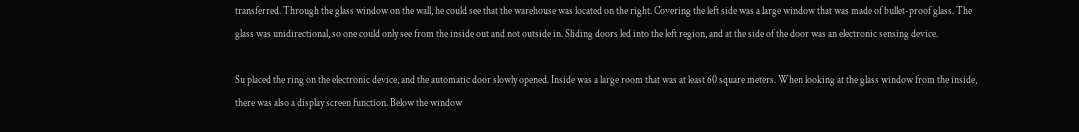transferred. Through the glass window on the wall, he could see that the warehouse was located on the right. Covering the left side was a large window that was made of bullet-proof glass. The glass was unidirectional, so one could only see from the inside out and not outside in. Sliding doors led into the left region, and at the side of the door was an electronic sensing device.

Su placed the ring on the electronic device, and the automatic door slowly opened. Inside was a large room that was at least 60 square meters. When looking at the glass window from the inside, there was also a display screen function. Below the window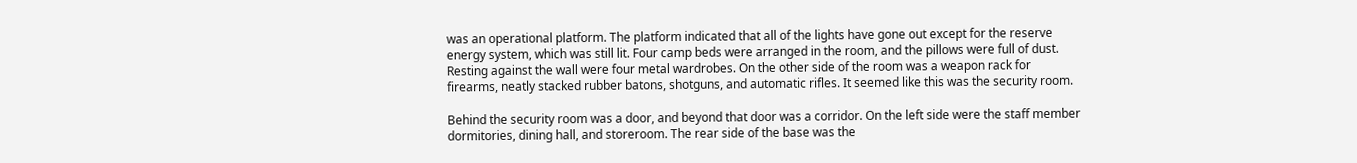was an operational platform. The platform indicated that all of the lights have gone out except for the reserve energy system, which was still lit. Four camp beds were arranged in the room, and the pillows were full of dust. Resting against the wall were four metal wardrobes. On the other side of the room was a weapon rack for firearms, neatly stacked rubber batons, shotguns, and automatic rifles. It seemed like this was the security room.

Behind the security room was a door, and beyond that door was a corridor. On the left side were the staff member dormitories, dining hall, and storeroom. The rear side of the base was the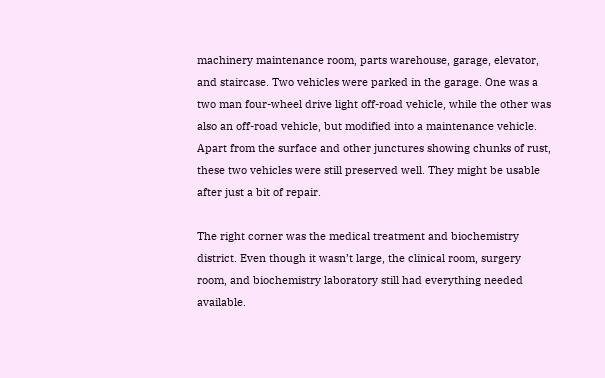machinery maintenance room, parts warehouse, garage, elevator, and staircase. Two vehicles were parked in the garage. One was a two man four-wheel drive light off-road vehicle, while the other was also an off-road vehicle, but modified into a maintenance vehicle. Apart from the surface and other junctures showing chunks of rust, these two vehicles were still preserved well. They might be usable after just a bit of repair.

The right corner was the medical treatment and biochemistry district. Even though it wasn’t large, the clinical room, surgery room, and biochemistry laboratory still had everything needed available.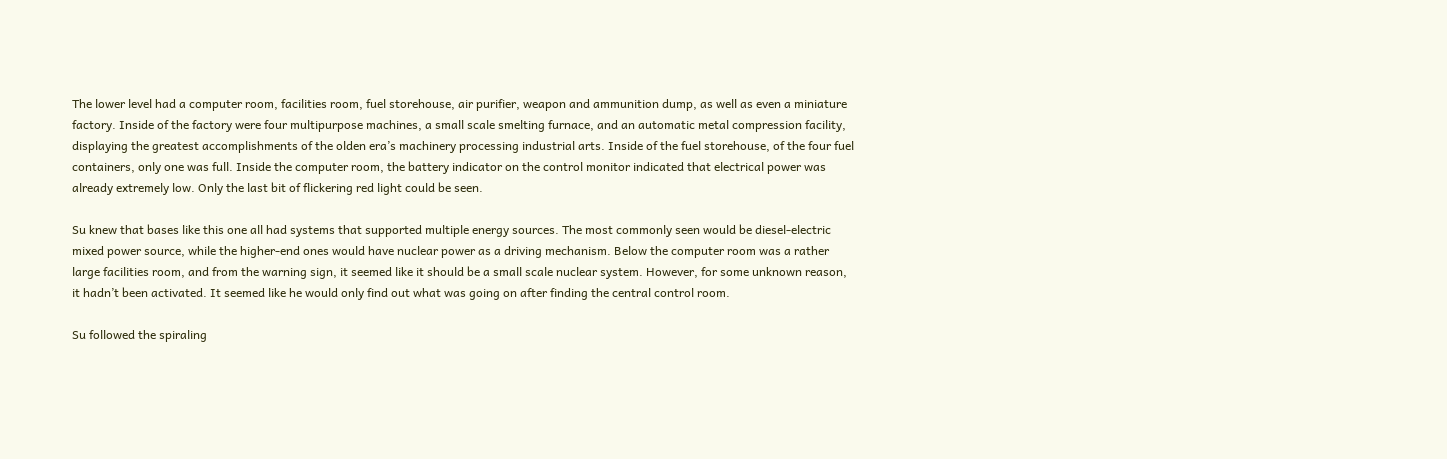The lower level had a computer room, facilities room, fuel storehouse, air purifier, weapon and ammunition dump, as well as even a miniature factory. Inside of the factory were four multipurpose machines, a small scale smelting furnace, and an automatic metal compression facility, displaying the greatest accomplishments of the olden era’s machinery processing industrial arts. Inside of the fuel storehouse, of the four fuel containers, only one was full. Inside the computer room, the battery indicator on the control monitor indicated that electrical power was already extremely low. Only the last bit of flickering red light could be seen.

Su knew that bases like this one all had systems that supported multiple energy sources. The most commonly seen would be diesel-electric mixed power source, while the higher-end ones would have nuclear power as a driving mechanism. Below the computer room was a rather large facilities room, and from the warning sign, it seemed like it should be a small scale nuclear system. However, for some unknown reason, it hadn’t been activated. It seemed like he would only find out what was going on after finding the central control room.

Su followed the spiraling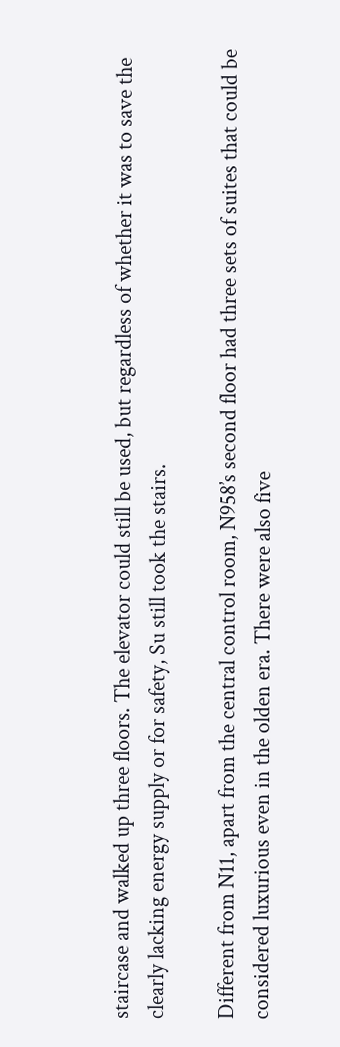staircase and walked up three floors. The elevator could still be used, but regardless of whether it was to save the clearly lacking energy supply or for safety, Su still took the stairs.

Different from N11, apart from the central control room, N958’s second floor had three sets of suites that could be considered luxurious even in the olden era. There were also five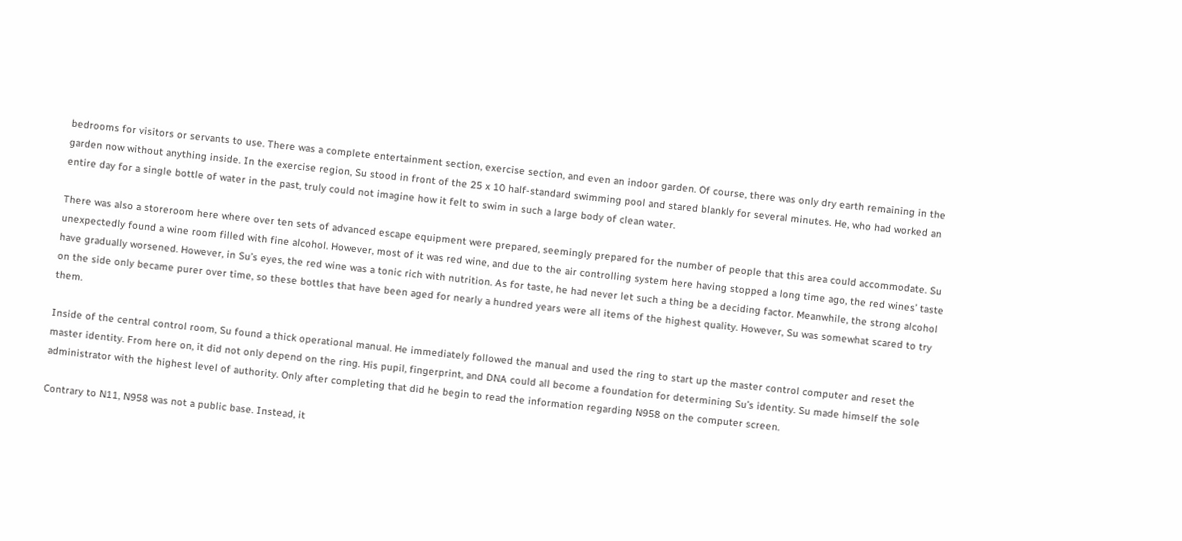bedrooms for visitors or servants to use. There was a complete entertainment section, exercise section, and even an indoor garden. Of course, there was only dry earth remaining in the garden now without anything inside. In the exercise region, Su stood in front of the 25 x 10 half-standard swimming pool and stared blankly for several minutes. He, who had worked an entire day for a single bottle of water in the past, truly could not imagine how it felt to swim in such a large body of clean water.

There was also a storeroom here where over ten sets of advanced escape equipment were prepared, seemingly prepared for the number of people that this area could accommodate. Su unexpectedly found a wine room filled with fine alcohol. However, most of it was red wine, and due to the air controlling system here having stopped a long time ago, the red wines’ taste have gradually worsened. However, in Su’s eyes, the red wine was a tonic rich with nutrition. As for taste, he had never let such a thing be a deciding factor. Meanwhile, the strong alcohol on the side only became purer over time, so these bottles that have been aged for nearly a hundred years were all items of the highest quality. However, Su was somewhat scared to try them.

Inside of the central control room, Su found a thick operational manual. He immediately followed the manual and used the ring to start up the master control computer and reset the master identity. From here on, it did not only depend on the ring. His pupil, fingerprint, and DNA could all become a foundation for determining Su’s identity. Su made himself the sole administrator with the highest level of authority. Only after completing that did he begin to read the information regarding N958 on the computer screen.

Contrary to N11, N958 was not a public base. Instead, it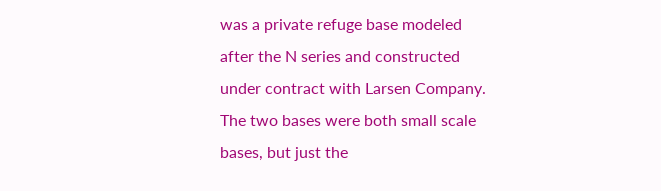was a private refuge base modeled after the N series and constructed under contract with Larsen Company. The two bases were both small scale bases, but just the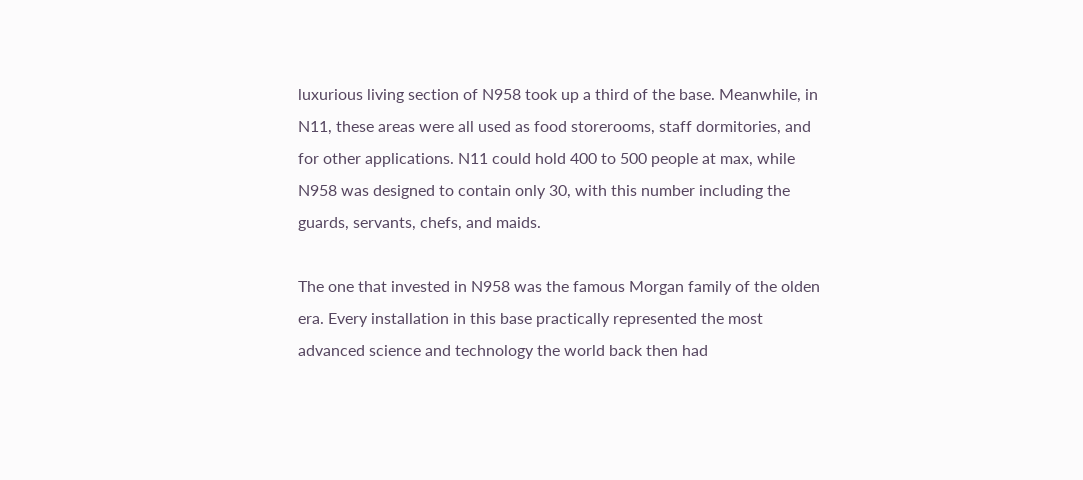luxurious living section of N958 took up a third of the base. Meanwhile, in N11, these areas were all used as food storerooms, staff dormitories, and for other applications. N11 could hold 400 to 500 people at max, while N958 was designed to contain only 30, with this number including the guards, servants, chefs, and maids.

The one that invested in N958 was the famous Morgan family of the olden era. Every installation in this base practically represented the most advanced science and technology the world back then had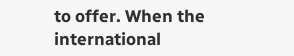to offer. When the international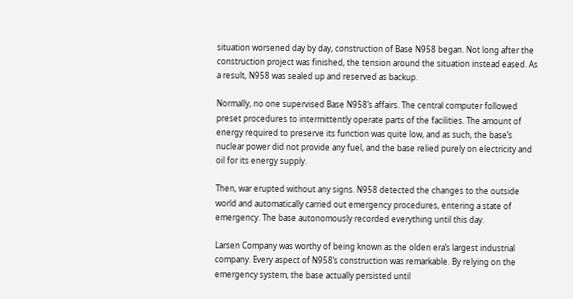situation worsened day by day, construction of Base N958 began. Not long after the construction project was finished, the tension around the situation instead eased. As a result, N958 was sealed up and reserved as backup.

Normally, no one supervised Base N958’s affairs. The central computer followed preset procedures to intermittently operate parts of the facilities. The amount of energy required to preserve its function was quite low, and as such, the base’s nuclear power did not provide any fuel, and the base relied purely on electricity and oil for its energy supply.

Then, war erupted without any signs. N958 detected the changes to the outside world and automatically carried out emergency procedures, entering a state of emergency. The base autonomously recorded everything until this day.

Larsen Company was worthy of being known as the olden era’s largest industrial company. Every aspect of N958’s construction was remarkable. By relying on the emergency system, the base actually persisted until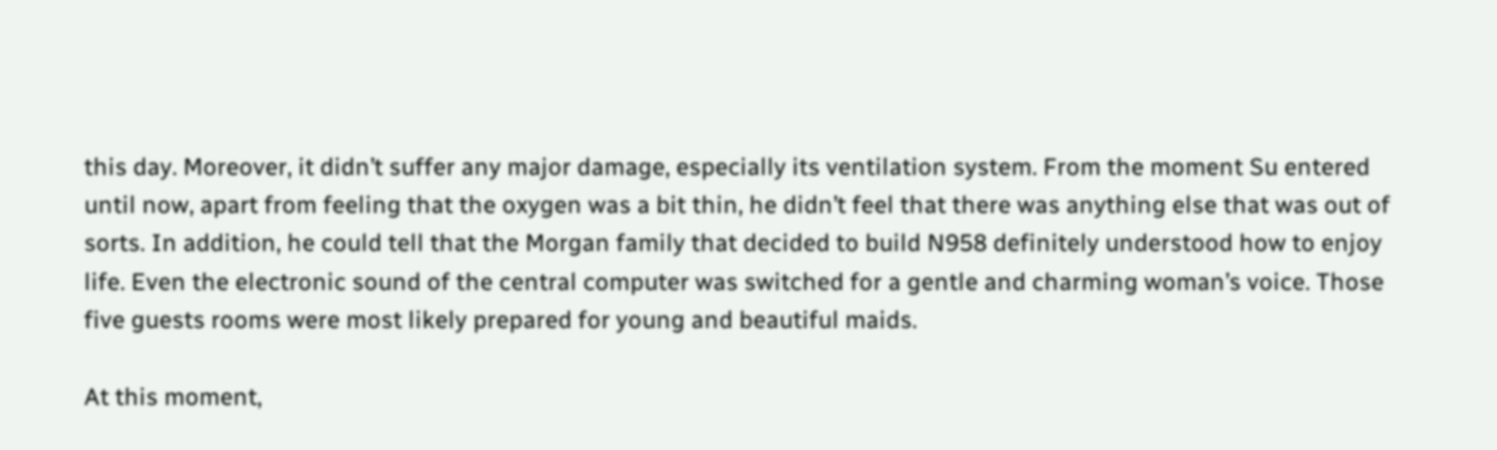this day. Moreover, it didn’t suffer any major damage, especially its ventilation system. From the moment Su entered until now, apart from feeling that the oxygen was a bit thin, he didn’t feel that there was anything else that was out of sorts. In addition, he could tell that the Morgan family that decided to build N958 definitely understood how to enjoy life. Even the electronic sound of the central computer was switched for a gentle and charming woman’s voice. Those five guests rooms were most likely prepared for young and beautiful maids.

At this moment,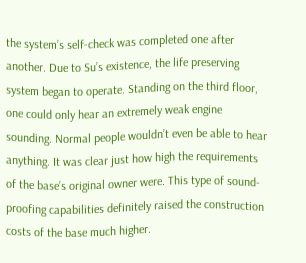the system’s self-check was completed one after another. Due to Su’s existence, the life preserving system began to operate. Standing on the third floor, one could only hear an extremely weak engine sounding. Normal people wouldn’t even be able to hear anything. It was clear just how high the requirements of the base’s original owner were. This type of sound-proofing capabilities definitely raised the construction costs of the base much higher.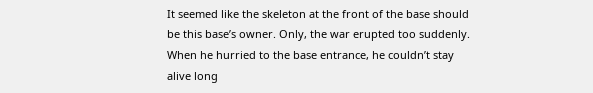It seemed like the skeleton at the front of the base should be this base’s owner. Only, the war erupted too suddenly. When he hurried to the base entrance, he couldn’t stay alive long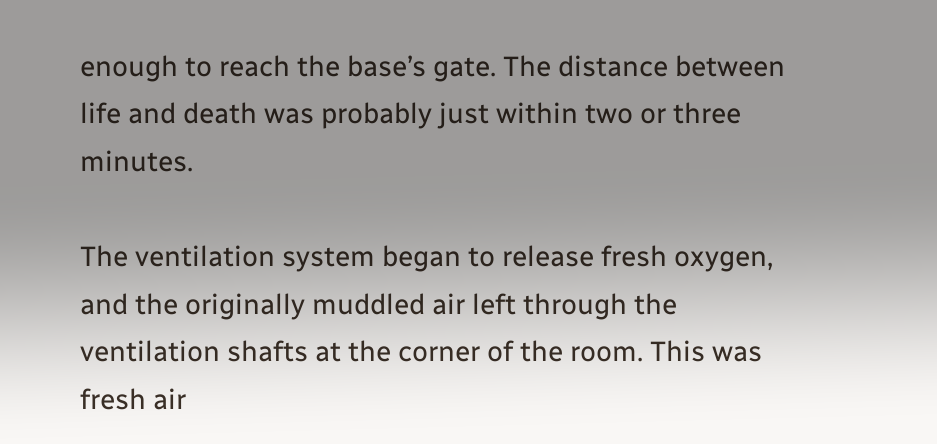enough to reach the base’s gate. The distance between life and death was probably just within two or three minutes.

The ventilation system began to release fresh oxygen, and the originally muddled air left through the ventilation shafts at the corner of the room. This was fresh air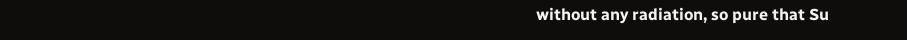without any radiation, so pure that Su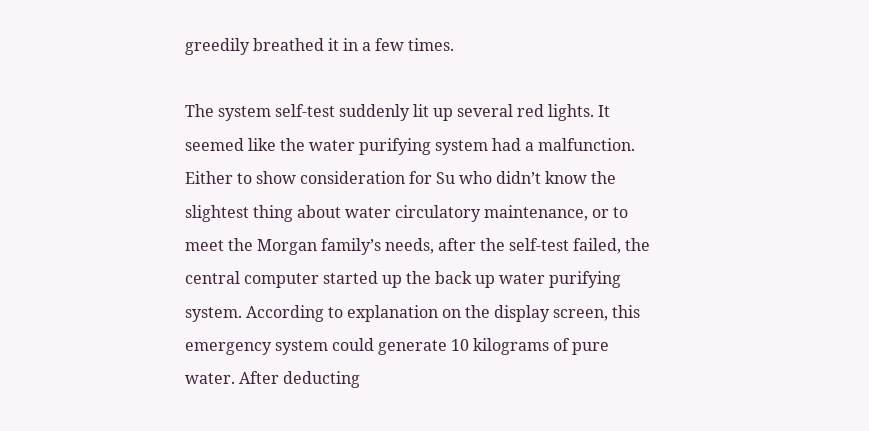greedily breathed it in a few times.

The system self-test suddenly lit up several red lights. It seemed like the water purifying system had a malfunction. Either to show consideration for Su who didn’t know the slightest thing about water circulatory maintenance, or to meet the Morgan family’s needs, after the self-test failed, the central computer started up the back up water purifying system. According to explanation on the display screen, this emergency system could generate 10 kilograms of pure water. After deducting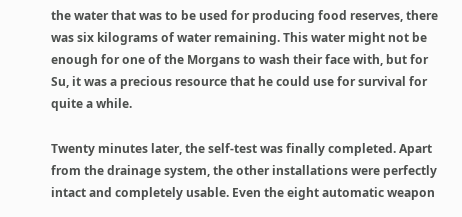the water that was to be used for producing food reserves, there was six kilograms of water remaining. This water might not be enough for one of the Morgans to wash their face with, but for Su, it was a precious resource that he could use for survival for quite a while.

Twenty minutes later, the self-test was finally completed. Apart from the drainage system, the other installations were perfectly intact and completely usable. Even the eight automatic weapon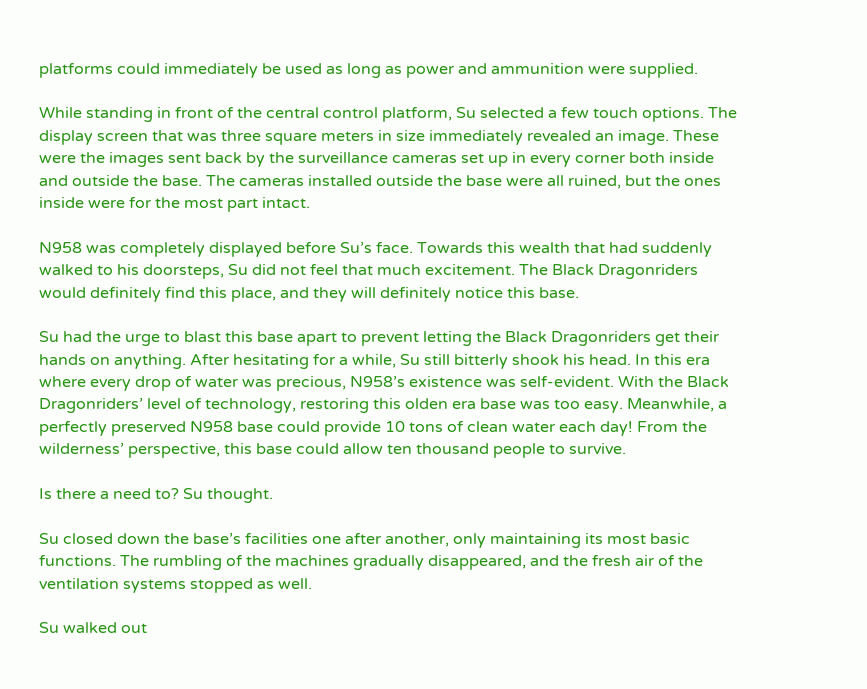platforms could immediately be used as long as power and ammunition were supplied.

While standing in front of the central control platform, Su selected a few touch options. The display screen that was three square meters in size immediately revealed an image. These were the images sent back by the surveillance cameras set up in every corner both inside and outside the base. The cameras installed outside the base were all ruined, but the ones inside were for the most part intact.

N958 was completely displayed before Su’s face. Towards this wealth that had suddenly walked to his doorsteps, Su did not feel that much excitement. The Black Dragonriders would definitely find this place, and they will definitely notice this base.

Su had the urge to blast this base apart to prevent letting the Black Dragonriders get their hands on anything. After hesitating for a while, Su still bitterly shook his head. In this era where every drop of water was precious, N958’s existence was self-evident. With the Black Dragonriders’ level of technology, restoring this olden era base was too easy. Meanwhile, a perfectly preserved N958 base could provide 10 tons of clean water each day! From the wilderness’ perspective, this base could allow ten thousand people to survive.

Is there a need to? Su thought.

Su closed down the base’s facilities one after another, only maintaining its most basic functions. The rumbling of the machines gradually disappeared, and the fresh air of the ventilation systems stopped as well.

Su walked out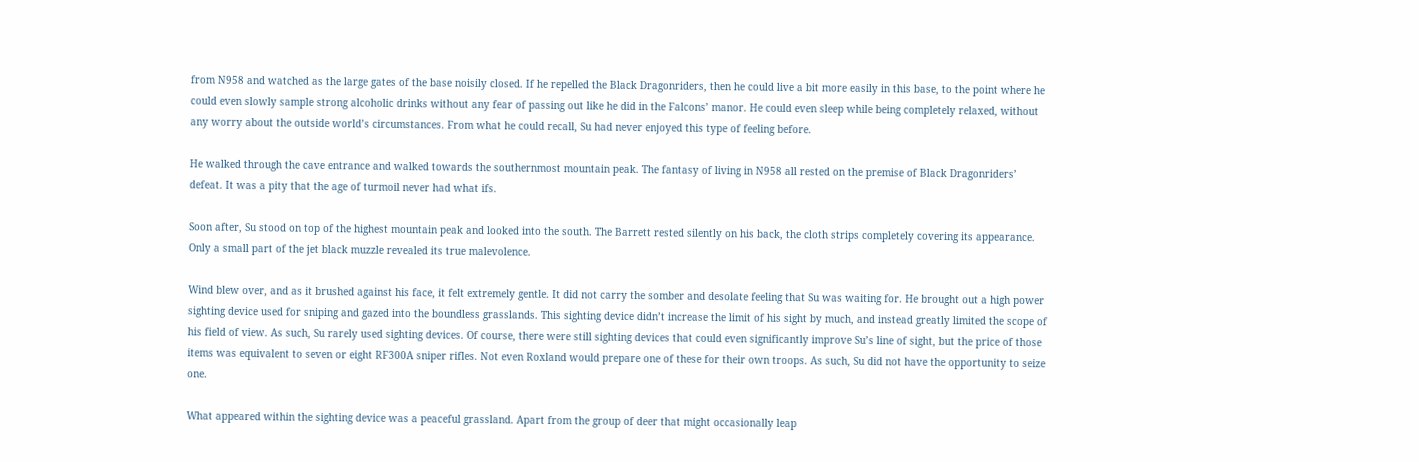from N958 and watched as the large gates of the base noisily closed. If he repelled the Black Dragonriders, then he could live a bit more easily in this base, to the point where he could even slowly sample strong alcoholic drinks without any fear of passing out like he did in the Falcons’ manor. He could even sleep while being completely relaxed, without any worry about the outside world’s circumstances. From what he could recall, Su had never enjoyed this type of feeling before.

He walked through the cave entrance and walked towards the southernmost mountain peak. The fantasy of living in N958 all rested on the premise of Black Dragonriders’ defeat. It was a pity that the age of turmoil never had what ifs.

Soon after, Su stood on top of the highest mountain peak and looked into the south. The Barrett rested silently on his back, the cloth strips completely covering its appearance. Only a small part of the jet black muzzle revealed its true malevolence.

Wind blew over, and as it brushed against his face, it felt extremely gentle. It did not carry the somber and desolate feeling that Su was waiting for. He brought out a high power sighting device used for sniping and gazed into the boundless grasslands. This sighting device didn’t increase the limit of his sight by much, and instead greatly limited the scope of his field of view. As such, Su rarely used sighting devices. Of course, there were still sighting devices that could even significantly improve Su’s line of sight, but the price of those items was equivalent to seven or eight RF300A sniper rifles. Not even Roxland would prepare one of these for their own troops. As such, Su did not have the opportunity to seize one.

What appeared within the sighting device was a peaceful grassland. Apart from the group of deer that might occasionally leap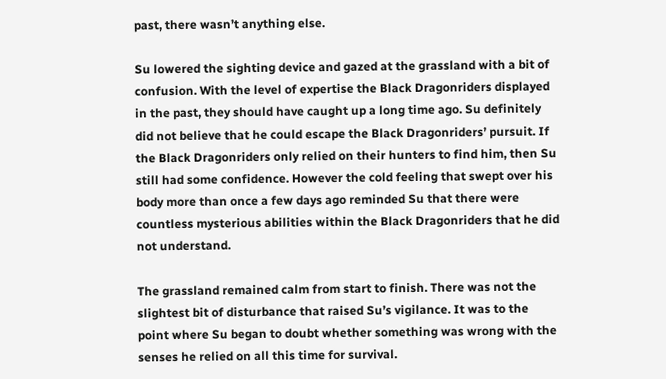past, there wasn’t anything else.

Su lowered the sighting device and gazed at the grassland with a bit of confusion. With the level of expertise the Black Dragonriders displayed in the past, they should have caught up a long time ago. Su definitely did not believe that he could escape the Black Dragonriders’ pursuit. If the Black Dragonriders only relied on their hunters to find him, then Su still had some confidence. However the cold feeling that swept over his body more than once a few days ago reminded Su that there were countless mysterious abilities within the Black Dragonriders that he did not understand.

The grassland remained calm from start to finish. There was not the slightest bit of disturbance that raised Su’s vigilance. It was to the point where Su began to doubt whether something was wrong with the senses he relied on all this time for survival.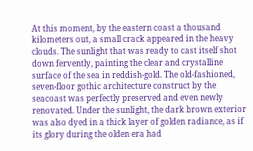At this moment, by the eastern coast a thousand kilometers out, a small crack appeared in the heavy clouds. The sunlight that was ready to cast itself shot down fervently, painting the clear and crystalline surface of the sea in reddish-gold. The old-fashioned, seven-floor gothic architecture construct by the seacoast was perfectly preserved and even newly renovated. Under the sunlight, the dark brown exterior was also dyed in a thick layer of golden radiance, as if its glory during the olden era had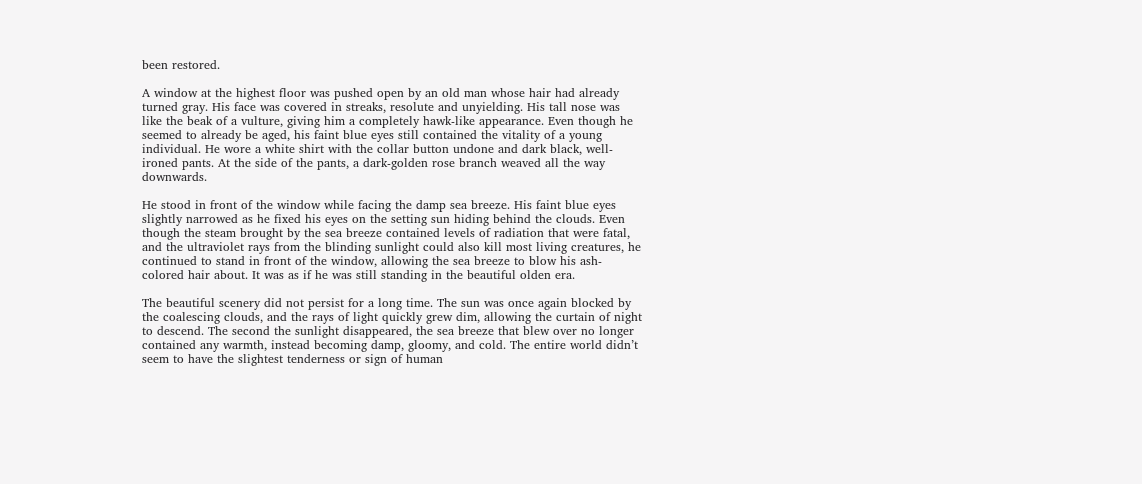been restored.

A window at the highest floor was pushed open by an old man whose hair had already turned gray. His face was covered in streaks, resolute and unyielding. His tall nose was like the beak of a vulture, giving him a completely hawk-like appearance. Even though he seemed to already be aged, his faint blue eyes still contained the vitality of a young individual. He wore a white shirt with the collar button undone and dark black, well-ironed pants. At the side of the pants, a dark-golden rose branch weaved all the way downwards.

He stood in front of the window while facing the damp sea breeze. His faint blue eyes slightly narrowed as he fixed his eyes on the setting sun hiding behind the clouds. Even though the steam brought by the sea breeze contained levels of radiation that were fatal, and the ultraviolet rays from the blinding sunlight could also kill most living creatures, he continued to stand in front of the window, allowing the sea breeze to blow his ash-colored hair about. It was as if he was still standing in the beautiful olden era.

The beautiful scenery did not persist for a long time. The sun was once again blocked by the coalescing clouds, and the rays of light quickly grew dim, allowing the curtain of night to descend. The second the sunlight disappeared, the sea breeze that blew over no longer contained any warmth, instead becoming damp, gloomy, and cold. The entire world didn’t seem to have the slightest tenderness or sign of human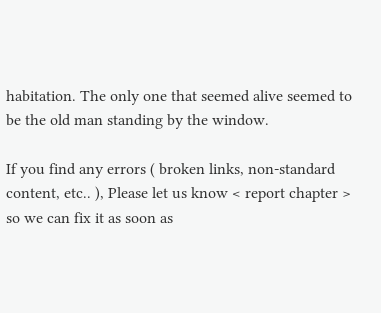habitation. The only one that seemed alive seemed to be the old man standing by the window.

If you find any errors ( broken links, non-standard content, etc.. ), Please let us know < report chapter > so we can fix it as soon as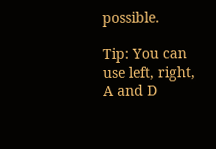possible.

Tip: You can use left, right, A and D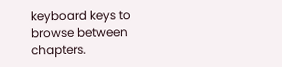keyboard keys to browse between chapters.